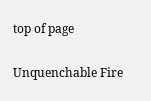top of page

Unquenchable Fire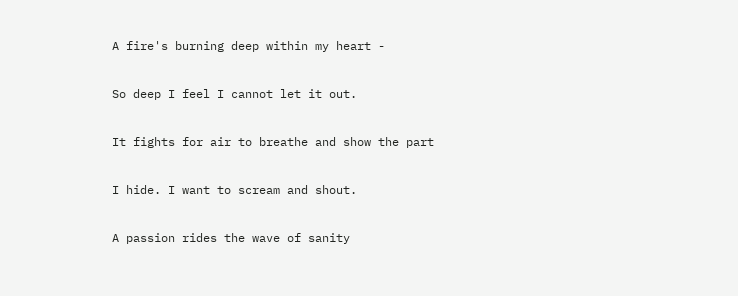A fire's burning deep within my heart -

So deep I feel I cannot let it out.

It fights for air to breathe and show the part

I hide. I want to scream and shout.

A passion rides the wave of sanity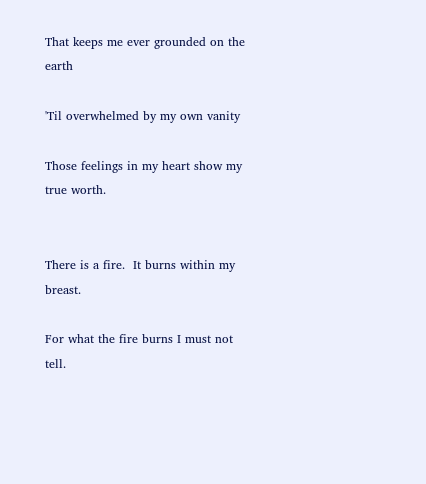That keeps me ever grounded on the earth

'Til overwhelmed by my own vanity

Those feelings in my heart show my true worth.


There is a fire.  It burns within my breast.

For what the fire burns I must not tell.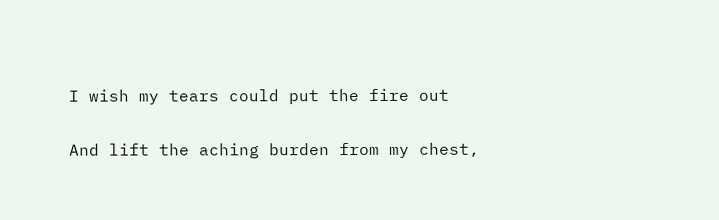I wish my tears could put the fire out

And lift the aching burden from my chest,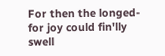For then the longed-for joy could fin'lly swell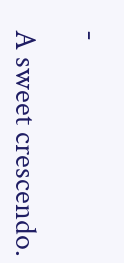-

A sweet crescendo.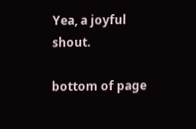Yea, a joyful shout.

bottom of page